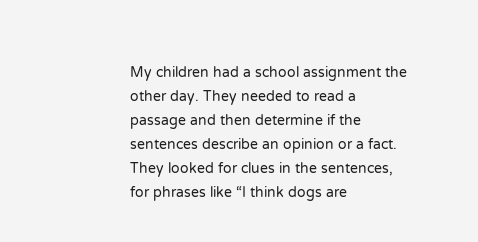My children had a school assignment the other day. They needed to read a passage and then determine if the sentences describe an opinion or a fact. They looked for clues in the sentences, for phrases like “I think dogs are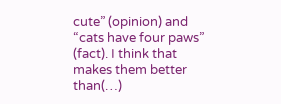cute” (opinion) and “cats have four paws” (fact). I think that makes them better than(…)